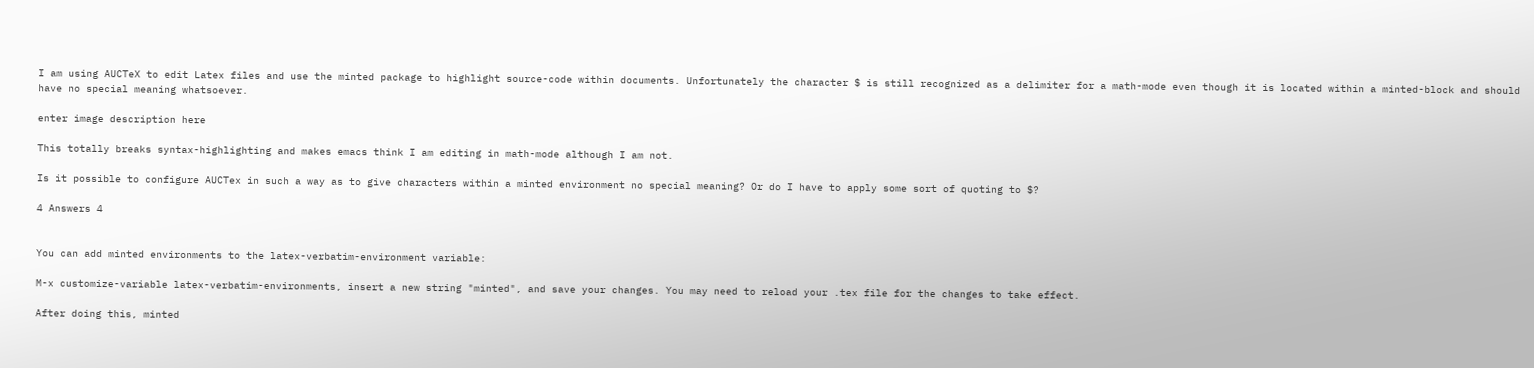I am using AUCTeX to edit Latex files and use the minted package to highlight source-code within documents. Unfortunately the character $ is still recognized as a delimiter for a math-mode even though it is located within a minted-block and should have no special meaning whatsoever.

enter image description here

This totally breaks syntax-highlighting and makes emacs think I am editing in math-mode although I am not.

Is it possible to configure AUCTex in such a way as to give characters within a minted environment no special meaning? Or do I have to apply some sort of quoting to $?

4 Answers 4


You can add minted environments to the latex-verbatim-environment variable:

M-x customize-variable latex-verbatim-environments, insert a new string "minted", and save your changes. You may need to reload your .tex file for the changes to take effect.

After doing this, minted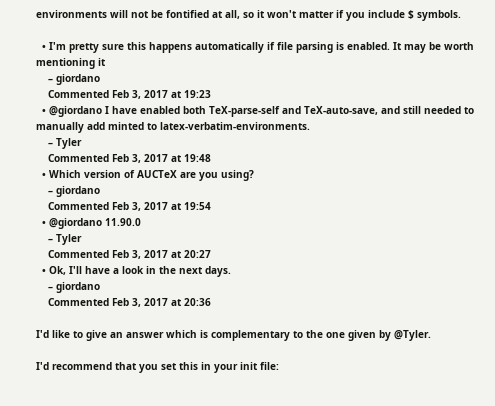environments will not be fontified at all, so it won't matter if you include $ symbols.

  • I'm pretty sure this happens automatically if file parsing is enabled. It may be worth mentioning it
    – giordano
    Commented Feb 3, 2017 at 19:23
  • @giordano I have enabled both TeX-parse-self and TeX-auto-save, and still needed to manually add minted to latex-verbatim-environments.
    – Tyler
    Commented Feb 3, 2017 at 19:48
  • Which version of AUCTeX are you using?
    – giordano
    Commented Feb 3, 2017 at 19:54
  • @giordano 11.90.0
    – Tyler
    Commented Feb 3, 2017 at 20:27
  • Ok, I'll have a look in the next days.
    – giordano
    Commented Feb 3, 2017 at 20:36

I'd like to give an answer which is complementary to the one given by @Tyler.

I'd recommend that you set this in your init file: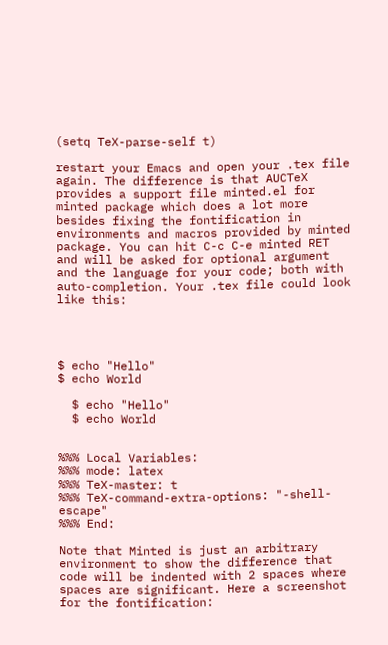(setq TeX-parse-self t)

restart your Emacs and open your .tex file again. The difference is that AUCTeX provides a support file minted.el for minted package which does a lot more besides fixing the fontification in environments and macros provided by minted package. You can hit C-c C-e minted RET and will be asked for optional argument and the language for your code; both with auto-completion. Your .tex file could look like this:




$ echo "Hello"
$ echo World

  $ echo "Hello"
  $ echo World


%%% Local Variables:
%%% mode: latex
%%% TeX-master: t
%%% TeX-command-extra-options: "-shell-escape"
%%% End:

Note that Minted is just an arbitrary environment to show the difference that code will be indented with 2 spaces where spaces are significant. Here a screenshot for the fontification: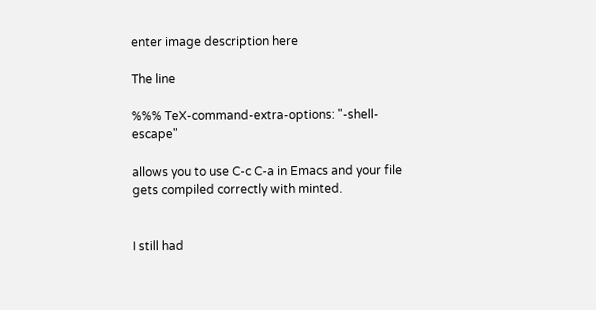enter image description here

The line

%%% TeX-command-extra-options: "-shell-escape"

allows you to use C-c C-a in Emacs and your file gets compiled correctly with minted.


I still had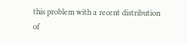this problem with a recent distribution of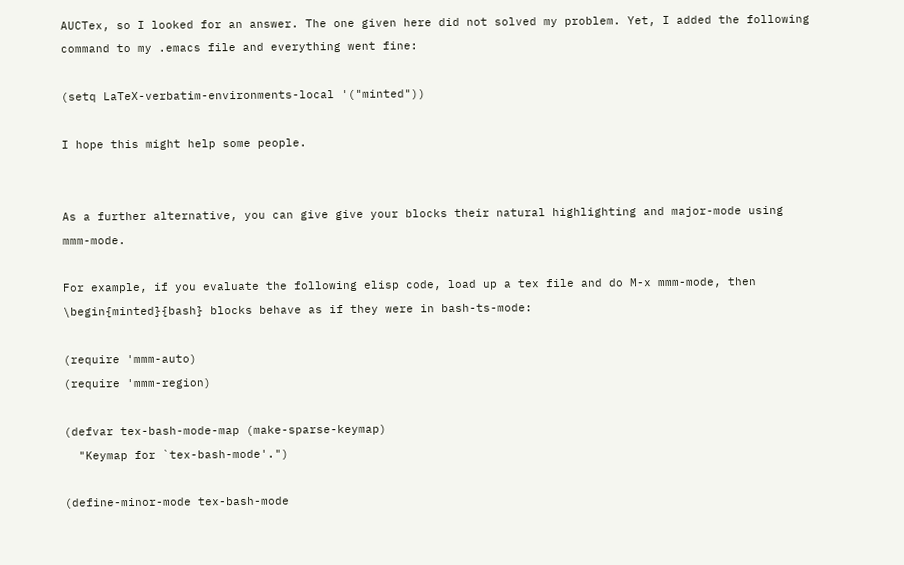AUCTex, so I looked for an answer. The one given here did not solved my problem. Yet, I added the following command to my .emacs file and everything went fine:

(setq LaTeX-verbatim-environments-local '("minted"))

I hope this might help some people.


As a further alternative, you can give give your blocks their natural highlighting and major-mode using mmm-mode.

For example, if you evaluate the following elisp code, load up a tex file and do M-x mmm-mode, then \begin{minted}{bash} blocks behave as if they were in bash-ts-mode:

(require 'mmm-auto)
(require 'mmm-region)

(defvar tex-bash-mode-map (make-sparse-keymap)
  "Keymap for `tex-bash-mode'.")

(define-minor-mode tex-bash-mode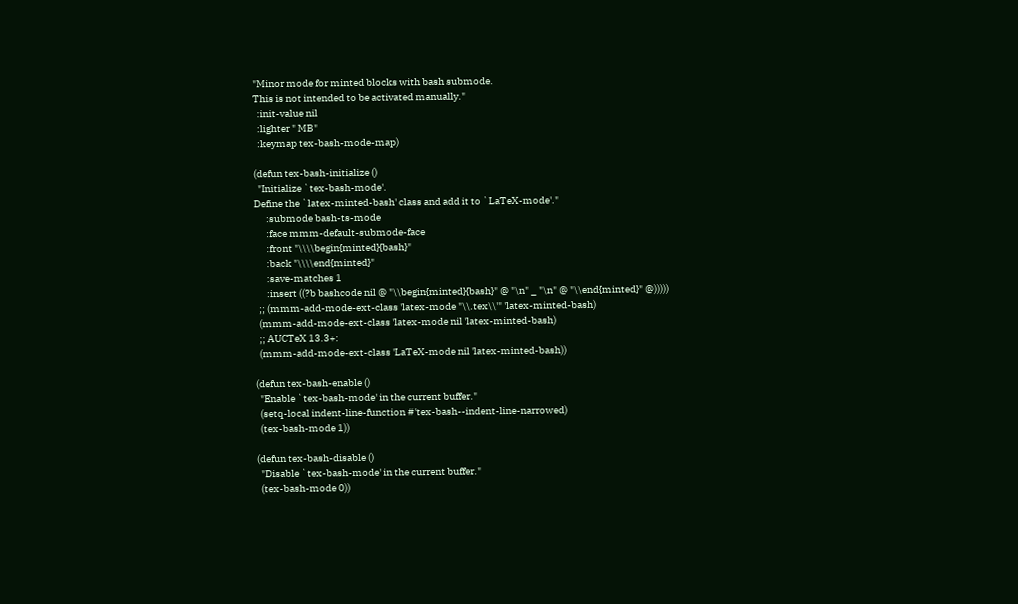"Minor mode for minted blocks with bash submode.
This is not intended to be activated manually."
  :init-value nil
  :lighter " MB"
  :keymap tex-bash-mode-map)

(defun tex-bash-initialize ()
  "Initialize `tex-bash-mode'.
Define the `latex-minted-bash' class and add it to `LaTeX-mode'."
      :submode bash-ts-mode
      :face mmm-default-submode-face
      :front "\\\\begin{minted}{bash}"
      :back "\\\\end{minted}"
      :save-matches 1
      :insert ((?b bashcode nil @ "\\begin{minted}{bash}" @ "\n" _ "\n" @ "\\end{minted}" @)))))
  ;; (mmm-add-mode-ext-class 'latex-mode "\\.tex\\'" 'latex-minted-bash)
  (mmm-add-mode-ext-class 'latex-mode nil 'latex-minted-bash)
  ;; AUCTeX 13.3+:
  (mmm-add-mode-ext-class 'LaTeX-mode nil 'latex-minted-bash))

(defun tex-bash-enable ()
  "Enable `tex-bash-mode' in the current buffer."
  (setq-local indent-line-function #'tex-bash--indent-line-narrowed)
  (tex-bash-mode 1))

(defun tex-bash-disable ()
  "Disable `tex-bash-mode' in the current buffer."
  (tex-bash-mode 0))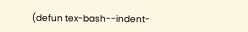(defun tex-bash--indent-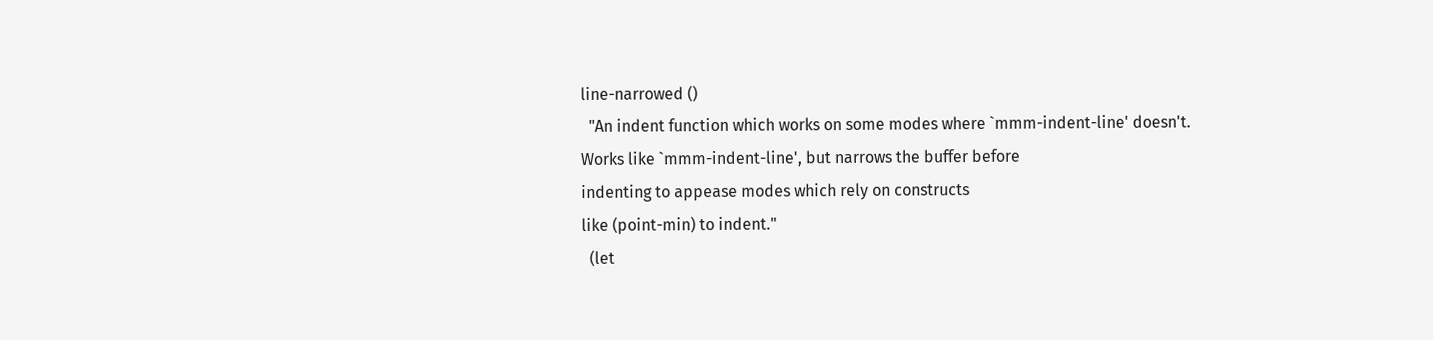line-narrowed ()
  "An indent function which works on some modes where `mmm-indent-line' doesn't.
Works like `mmm-indent-line', but narrows the buffer before
indenting to appease modes which rely on constructs
like (point-min) to indent."
  (let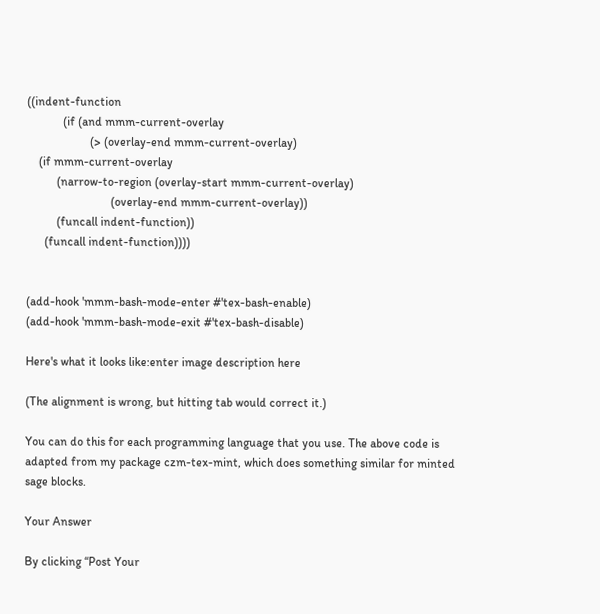((indent-function
            (if (and mmm-current-overlay
                     (> (overlay-end mmm-current-overlay)
    (if mmm-current-overlay
          (narrow-to-region (overlay-start mmm-current-overlay)
                            (overlay-end mmm-current-overlay))
          (funcall indent-function))
      (funcall indent-function))))


(add-hook 'mmm-bash-mode-enter #'tex-bash-enable)
(add-hook 'mmm-bash-mode-exit #'tex-bash-disable)

Here's what it looks like:enter image description here

(The alignment is wrong, but hitting tab would correct it.)

You can do this for each programming language that you use. The above code is adapted from my package czm-tex-mint, which does something similar for minted sage blocks.

Your Answer

By clicking “Post Your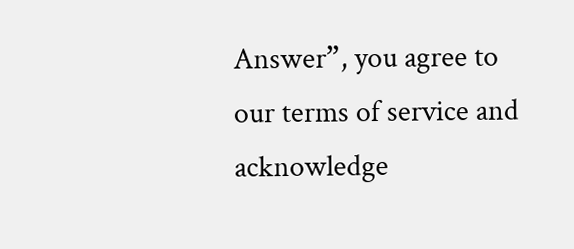Answer”, you agree to our terms of service and acknowledge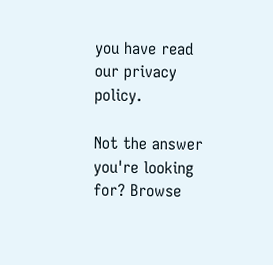you have read our privacy policy.

Not the answer you're looking for? Browse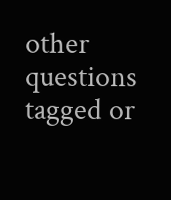other questions tagged or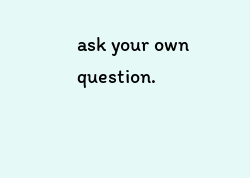ask your own question.